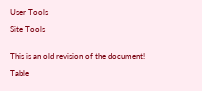User Tools

Site Tools


This is an old revision of the document!

Table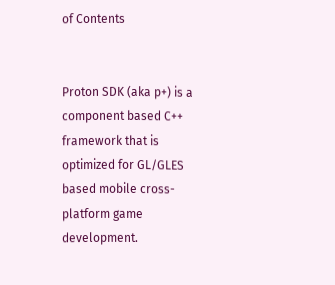of Contents


Proton SDK (aka p+) is a component based C++ framework that is optimized for GL/GLES based mobile cross-platform game development.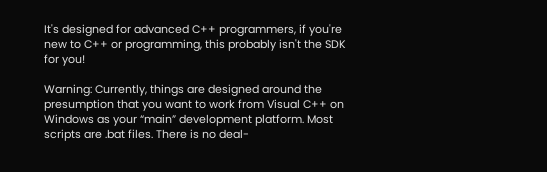It's designed for advanced C++ programmers, if you're new to C++ or programming, this probably isn't the SDK for you!

Warning: Currently, things are designed around the presumption that you want to work from Visual C++ on Windows as your “main” development platform. Most scripts are .bat files. There is no deal-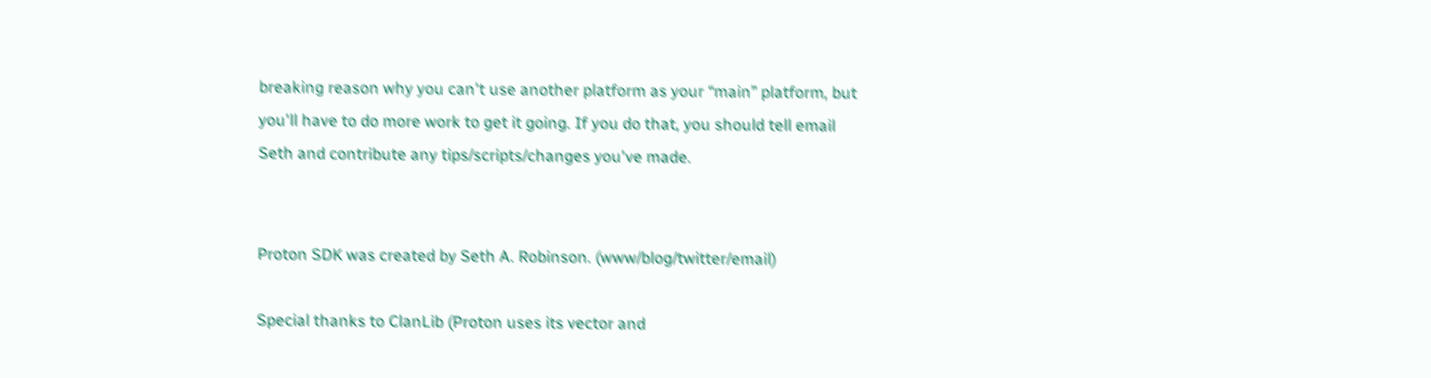breaking reason why you can't use another platform as your “main” platform, but you'll have to do more work to get it going. If you do that, you should tell email Seth and contribute any tips/scripts/changes you've made.


Proton SDK was created by Seth A. Robinson. (www/blog/twitter/email)

Special thanks to ClanLib (Proton uses its vector and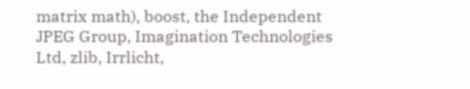matrix math), boost, the Independent JPEG Group, Imagination Technologies Ltd, zlib, Irrlicht,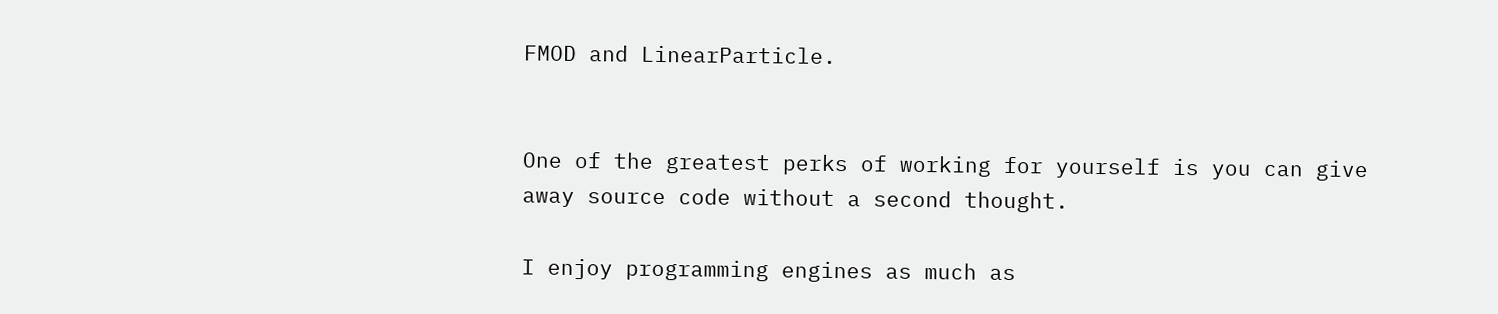FMOD and LinearParticle.


One of the greatest perks of working for yourself is you can give away source code without a second thought.

I enjoy programming engines as much as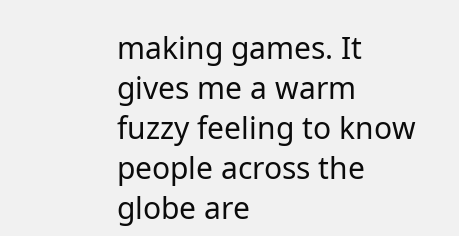making games. It gives me a warm fuzzy feeling to know people across the globe are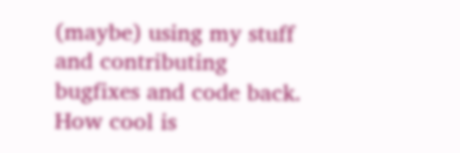(maybe) using my stuff and contributing bugfixes and code back. How cool is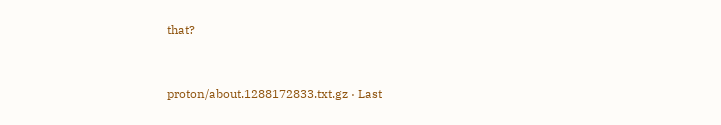that?


proton/about.1288172833.txt.gz · Last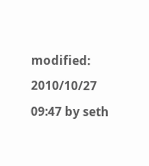modified: 2010/10/27 09:47 by seth